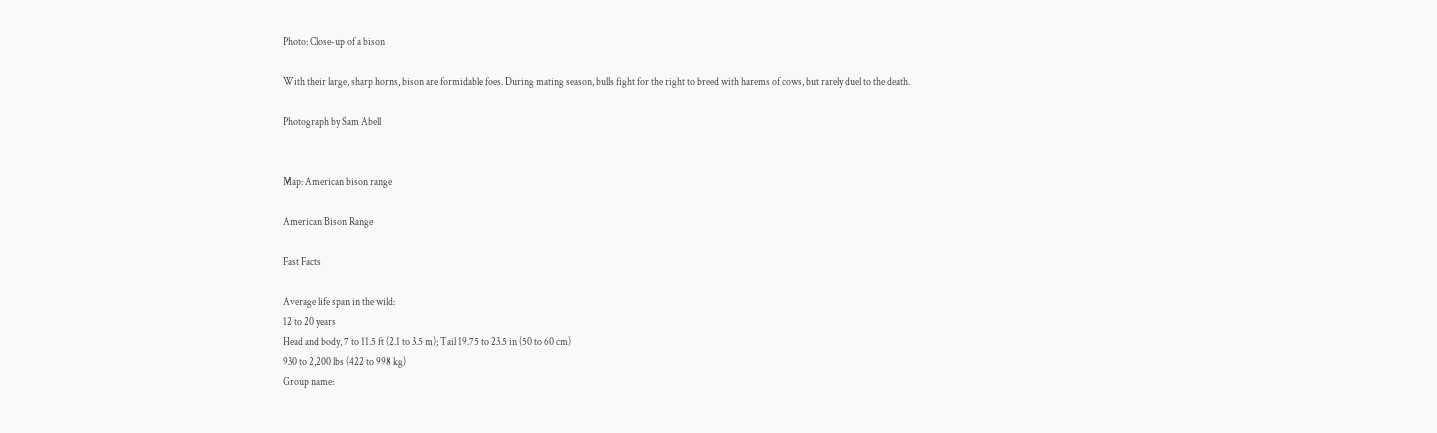Photo: Close-up of a bison

With their large, sharp horns, bison are formidable foes. During mating season, bulls fight for the right to breed with harems of cows, but rarely duel to the death.

Photograph by Sam Abell


Map: American bison range

American Bison Range

Fast Facts

Average life span in the wild:
12 to 20 years
Head and body, 7 to 11.5 ft (2.1 to 3.5 m); Tail 19.75 to 23.5 in (50 to 60 cm)
930 to 2,200 lbs (422 to 998 kg)
Group name: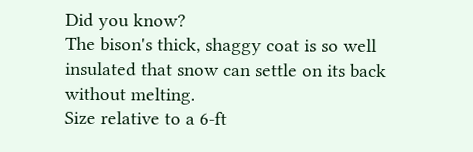Did you know?
The bison's thick, shaggy coat is so well insulated that snow can settle on its back without melting.
Size relative to a 6-ft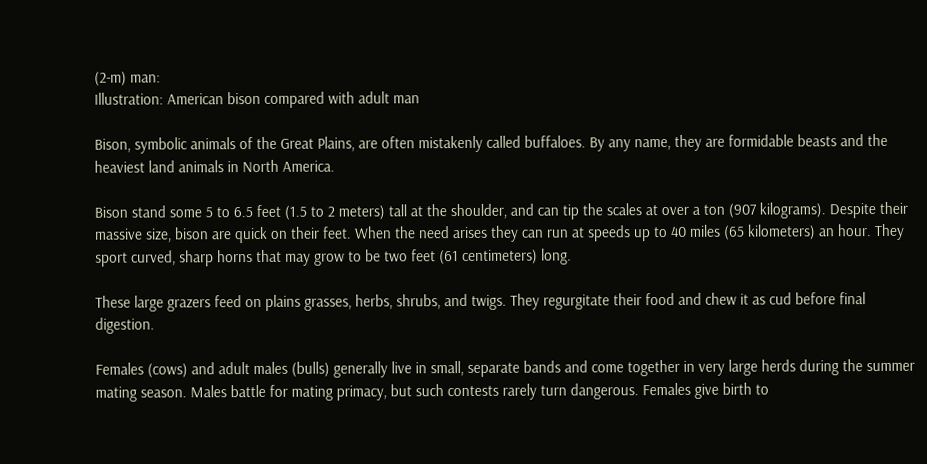(2-m) man:
Illustration: American bison compared with adult man

Bison, symbolic animals of the Great Plains, are often mistakenly called buffaloes. By any name, they are formidable beasts and the heaviest land animals in North America.

Bison stand some 5 to 6.5 feet (1.5 to 2 meters) tall at the shoulder, and can tip the scales at over a ton (907 kilograms). Despite their massive size, bison are quick on their feet. When the need arises they can run at speeds up to 40 miles (65 kilometers) an hour. They sport curved, sharp horns that may grow to be two feet (61 centimeters) long.

These large grazers feed on plains grasses, herbs, shrubs, and twigs. They regurgitate their food and chew it as cud before final digestion.

Females (cows) and adult males (bulls) generally live in small, separate bands and come together in very large herds during the summer mating season. Males battle for mating primacy, but such contests rarely turn dangerous. Females give birth to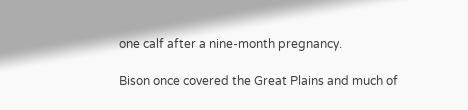one calf after a nine-month pregnancy.

Bison once covered the Great Plains and much of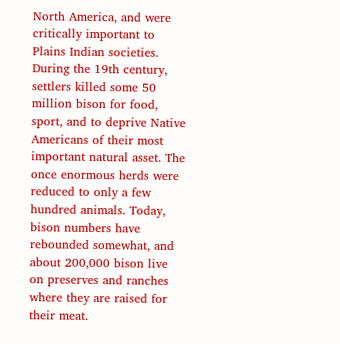North America, and were critically important to Plains Indian societies. During the 19th century, settlers killed some 50 million bison for food, sport, and to deprive Native Americans of their most important natural asset. The once enormous herds were reduced to only a few hundred animals. Today, bison numbers have rebounded somewhat, and about 200,000 bison live on preserves and ranches where they are raised for their meat.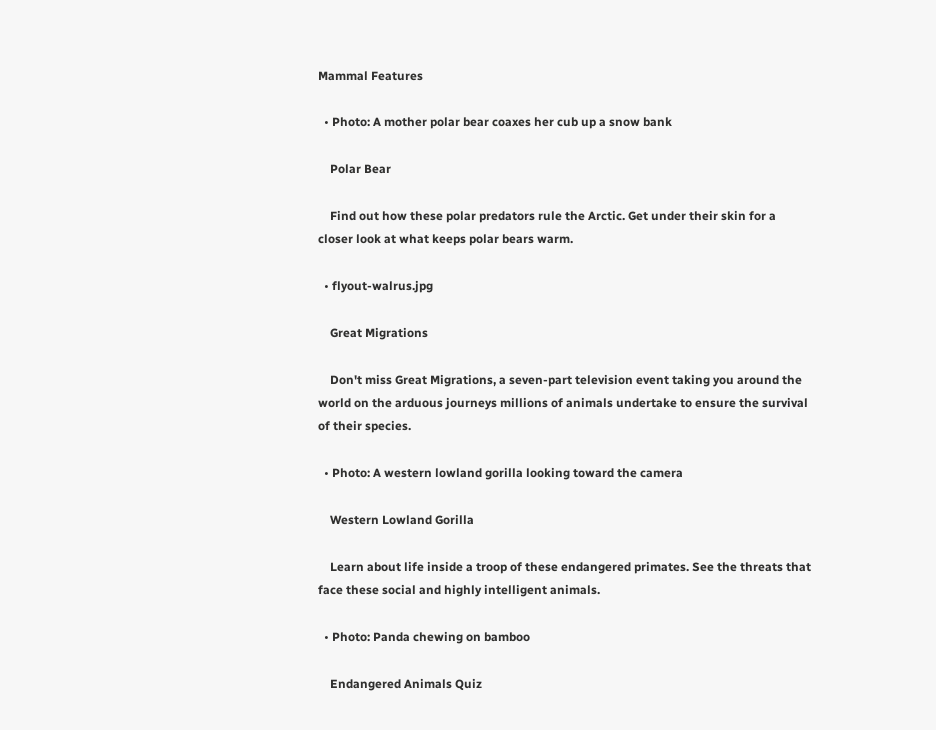Mammal Features

  • Photo: A mother polar bear coaxes her cub up a snow bank

    Polar Bear

    Find out how these polar predators rule the Arctic. Get under their skin for a closer look at what keeps polar bears warm.

  • flyout-walrus.jpg

    Great Migrations

    Don't miss Great Migrations, a seven-part television event taking you around the world on the arduous journeys millions of animals undertake to ensure the survival of their species.

  • Photo: A western lowland gorilla looking toward the camera

    Western Lowland Gorilla

    Learn about life inside a troop of these endangered primates. See the threats that face these social and highly intelligent animals.

  • Photo: Panda chewing on bamboo

    Endangered Animals Quiz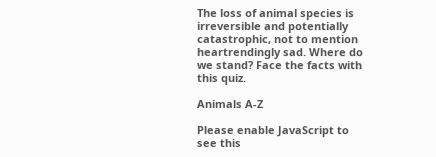The loss of animal species is irreversible and potentially catastrophic, not to mention heartrendingly sad. Where do we stand? Face the facts with this quiz.

Animals A-Z

Please enable JavaScript to see this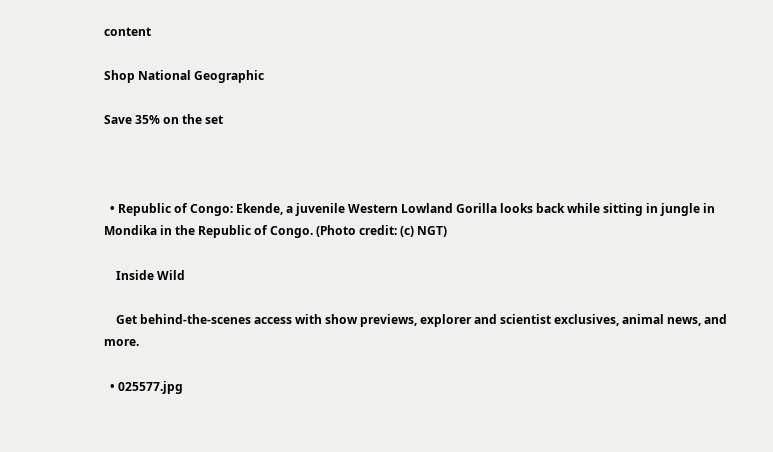content

Shop National Geographic

Save 35% on the set



  • Republic of Congo: Ekende, a juvenile Western Lowland Gorilla looks back while sitting in jungle in Mondika in the Republic of Congo. (Photo credit: (c) NGT)

    Inside Wild

    Get behind-the-scenes access with show previews, explorer and scientist exclusives, animal news, and more.

  • 025577.jpg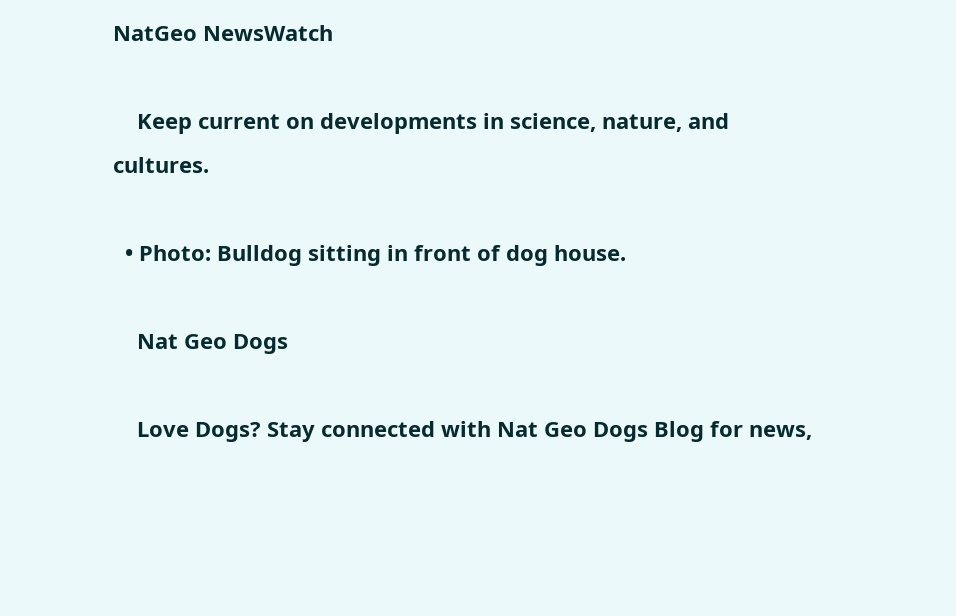NatGeo NewsWatch

    Keep current on developments in science, nature, and cultures.

  • Photo: Bulldog sitting in front of dog house.

    Nat Geo Dogs

    Love Dogs? Stay connected with Nat Geo Dogs Blog for news,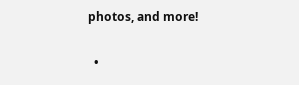photos, and more!

  •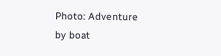Photo: Adventure by boat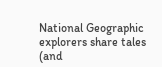National Geographic explorers share tales (and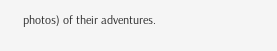photos) of their adventures.